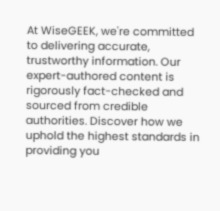At WiseGEEK, we're committed to delivering accurate, trustworthy information. Our expert-authored content is rigorously fact-checked and sourced from credible authorities. Discover how we uphold the highest standards in providing you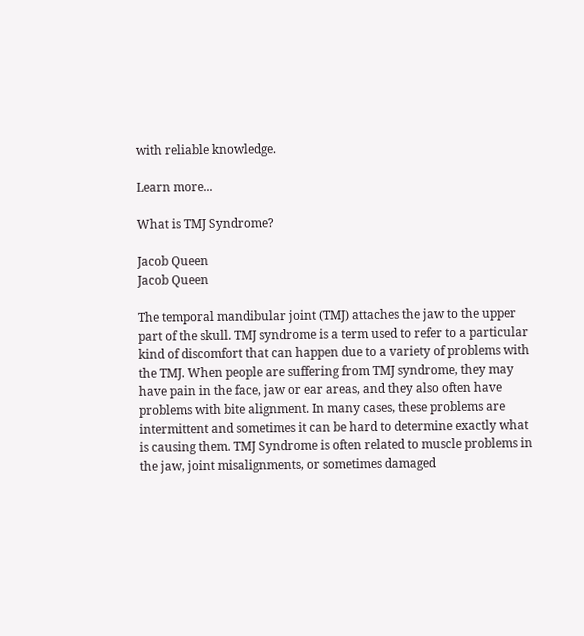with reliable knowledge.

Learn more...

What is TMJ Syndrome?

Jacob Queen
Jacob Queen

The temporal mandibular joint (TMJ) attaches the jaw to the upper part of the skull. TMJ syndrome is a term used to refer to a particular kind of discomfort that can happen due to a variety of problems with the TMJ. When people are suffering from TMJ syndrome, they may have pain in the face, jaw or ear areas, and they also often have problems with bite alignment. In many cases, these problems are intermittent and sometimes it can be hard to determine exactly what is causing them. TMJ Syndrome is often related to muscle problems in the jaw, joint misalignments, or sometimes damaged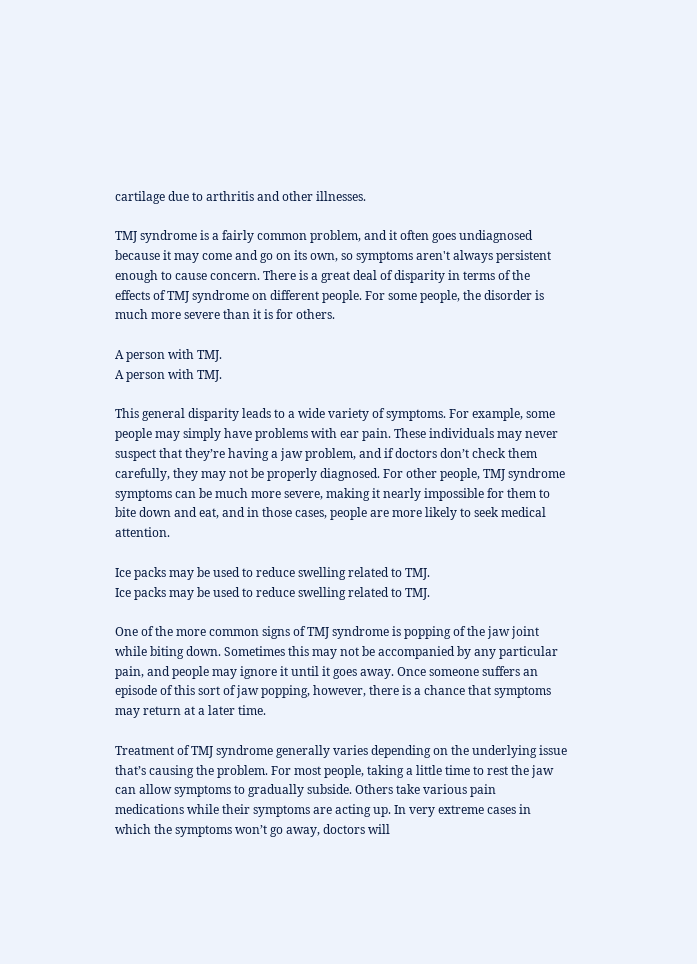cartilage due to arthritis and other illnesses.

TMJ syndrome is a fairly common problem, and it often goes undiagnosed because it may come and go on its own, so symptoms aren't always persistent enough to cause concern. There is a great deal of disparity in terms of the effects of TMJ syndrome on different people. For some people, the disorder is much more severe than it is for others.

A person with TMJ.
A person with TMJ.

This general disparity leads to a wide variety of symptoms. For example, some people may simply have problems with ear pain. These individuals may never suspect that they’re having a jaw problem, and if doctors don’t check them carefully, they may not be properly diagnosed. For other people, TMJ syndrome symptoms can be much more severe, making it nearly impossible for them to bite down and eat, and in those cases, people are more likely to seek medical attention.

Ice packs may be used to reduce swelling related to TMJ.
Ice packs may be used to reduce swelling related to TMJ.

One of the more common signs of TMJ syndrome is popping of the jaw joint while biting down. Sometimes this may not be accompanied by any particular pain, and people may ignore it until it goes away. Once someone suffers an episode of this sort of jaw popping, however, there is a chance that symptoms may return at a later time.

Treatment of TMJ syndrome generally varies depending on the underlying issue that’s causing the problem. For most people, taking a little time to rest the jaw can allow symptoms to gradually subside. Others take various pain medications while their symptoms are acting up. In very extreme cases in which the symptoms won’t go away, doctors will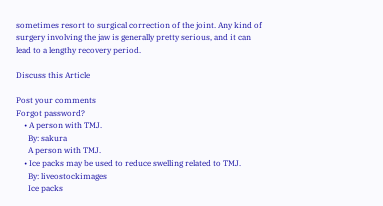sometimes resort to surgical correction of the joint. Any kind of surgery involving the jaw is generally pretty serious, and it can lead to a lengthy recovery period.

Discuss this Article

Post your comments
Forgot password?
    • A person with TMJ.
      By: sakura
      A person with TMJ.
    • Ice packs may be used to reduce swelling related to TMJ.
      By: liveostockimages
      Ice packs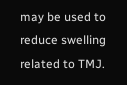may be used to reduce swelling related to TMJ.